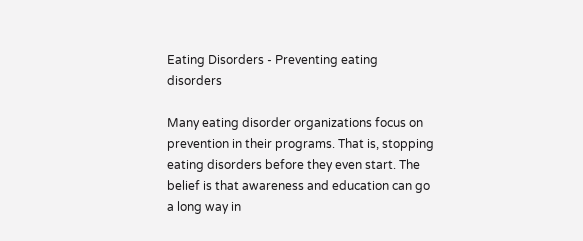Eating Disorders - Preventing eating disorders

Many eating disorder organizations focus on prevention in their programs. That is, stopping eating disorders before they even start. The belief is that awareness and education can go a long way in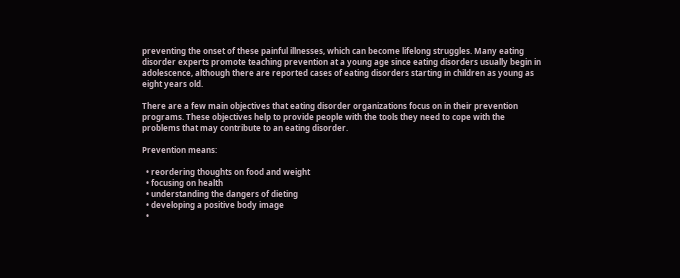preventing the onset of these painful illnesses, which can become lifelong struggles. Many eating disorder experts promote teaching prevention at a young age since eating disorders usually begin in adolescence, although there are reported cases of eating disorders starting in children as young as eight years old.

There are a few main objectives that eating disorder organizations focus on in their prevention programs. These objectives help to provide people with the tools they need to cope with the problems that may contribute to an eating disorder.

Prevention means:

  • reordering thoughts on food and weight
  • focusing on health
  • understanding the dangers of dieting
  • developing a positive body image
  •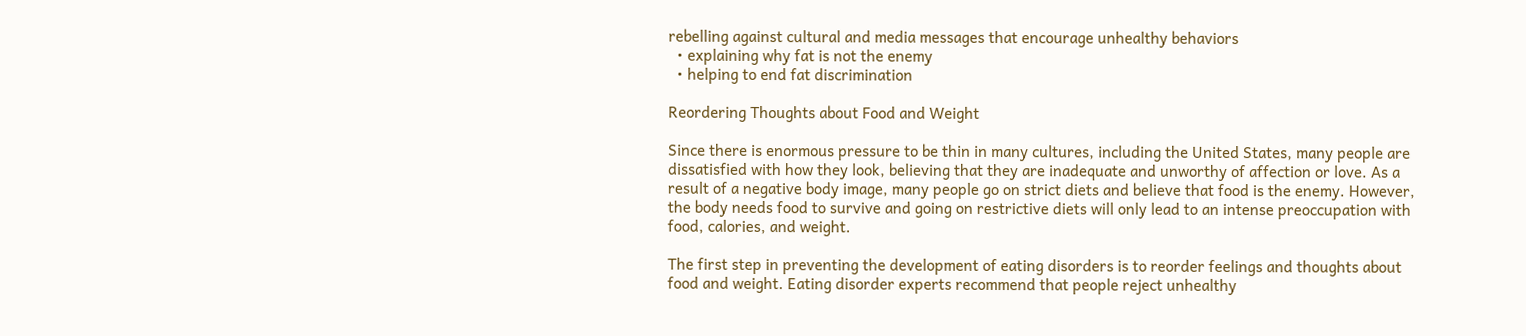rebelling against cultural and media messages that encourage unhealthy behaviors
  • explaining why fat is not the enemy
  • helping to end fat discrimination

Reordering Thoughts about Food and Weight

Since there is enormous pressure to be thin in many cultures, including the United States, many people are dissatisfied with how they look, believing that they are inadequate and unworthy of affection or love. As a result of a negative body image, many people go on strict diets and believe that food is the enemy. However, the body needs food to survive and going on restrictive diets will only lead to an intense preoccupation with food, calories, and weight.

The first step in preventing the development of eating disorders is to reorder feelings and thoughts about food and weight. Eating disorder experts recommend that people reject unhealthy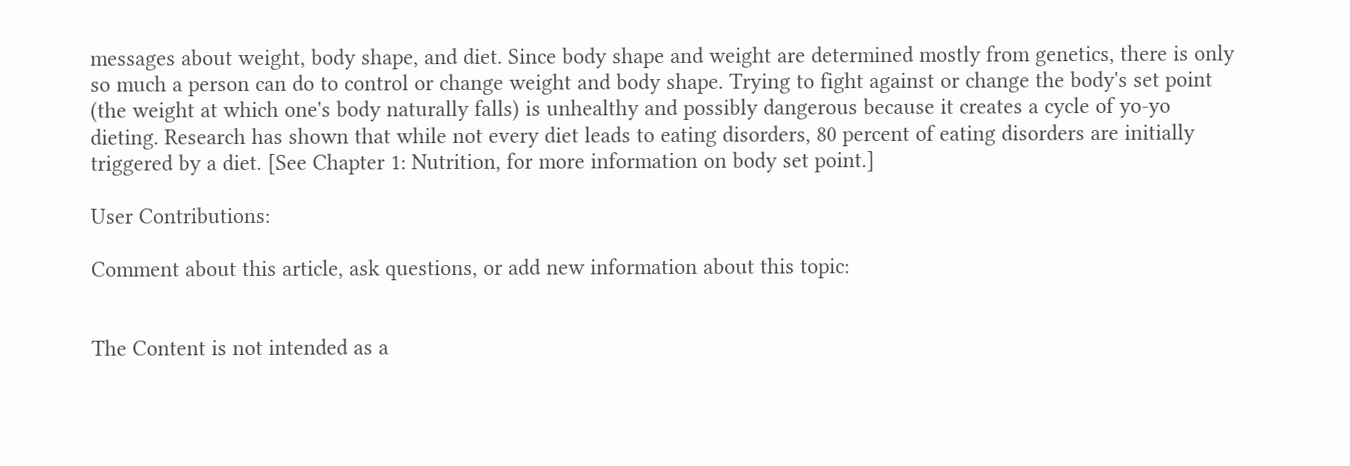messages about weight, body shape, and diet. Since body shape and weight are determined mostly from genetics, there is only so much a person can do to control or change weight and body shape. Trying to fight against or change the body's set point (the weight at which one's body naturally falls) is unhealthy and possibly dangerous because it creates a cycle of yo-yo dieting. Research has shown that while not every diet leads to eating disorders, 80 percent of eating disorders are initially triggered by a diet. [See Chapter 1: Nutrition, for more information on body set point.]

User Contributions:

Comment about this article, ask questions, or add new information about this topic:


The Content is not intended as a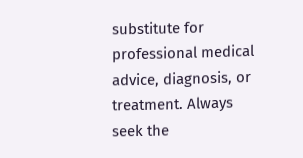substitute for professional medical advice, diagnosis, or treatment. Always seek the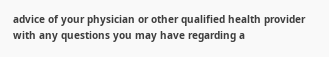advice of your physician or other qualified health provider with any questions you may have regarding a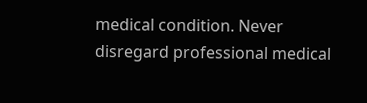medical condition. Never disregard professional medical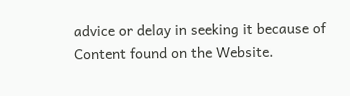advice or delay in seeking it because of Content found on the Website.